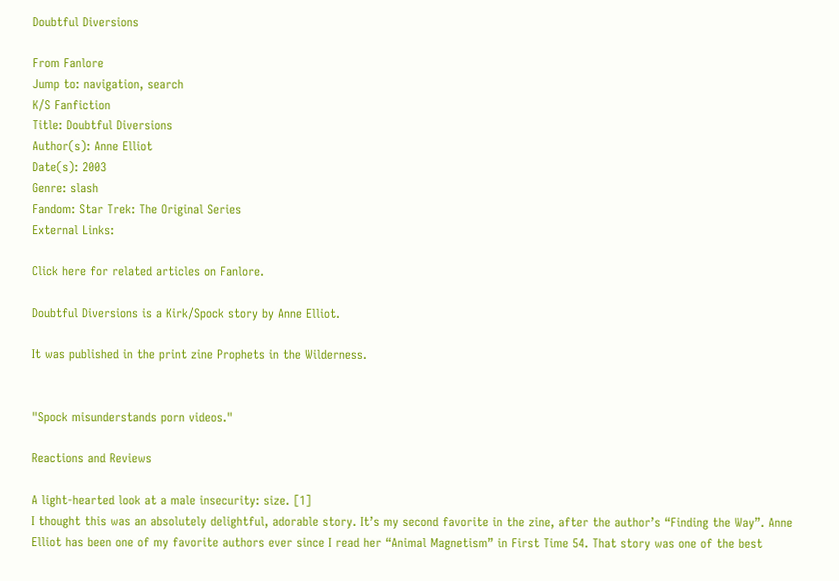Doubtful Diversions

From Fanlore
Jump to: navigation, search
K/S Fanfiction
Title: Doubtful Diversions
Author(s): Anne Elliot
Date(s): 2003
Genre: slash
Fandom: Star Trek: The Original Series
External Links:

Click here for related articles on Fanlore.

Doubtful Diversions is a Kirk/Spock story by Anne Elliot.

It was published in the print zine Prophets in the Wilderness.


"Spock misunderstands porn videos."

Reactions and Reviews

A light-hearted look at a male insecurity: size. [1]
I thought this was an absolutely delightful, adorable story. It’s my second favorite in the zine, after the author’s “Finding the Way”. Anne Elliot has been one of my favorite authors ever since I read her “Animal Magnetism” in First Time 54. That story was one of the best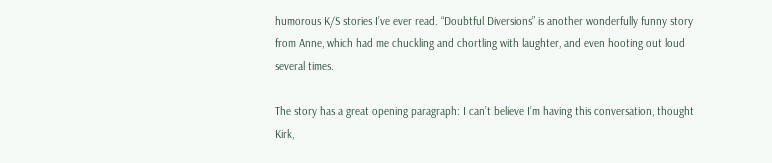humorous K/S stories I’ve ever read. “Doubtful Diversions” is another wonderfully funny story from Anne, which had me chuckling and chortling with laughter, and even hooting out loud several times.

The story has a great opening paragraph: I can’t believe I’m having this conversation, thought Kirk,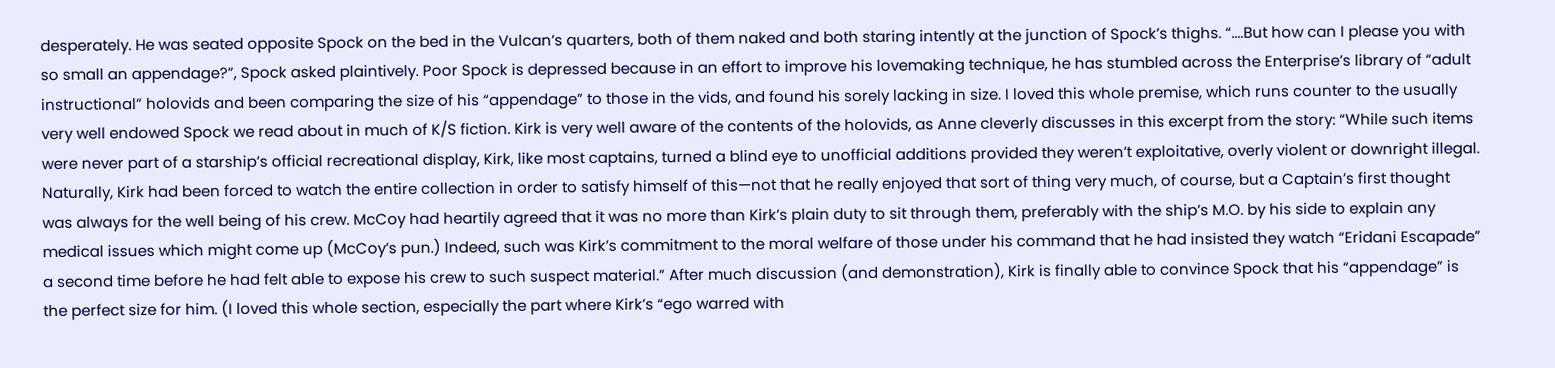desperately. He was seated opposite Spock on the bed in the Vulcan’s quarters, both of them naked and both staring intently at the junction of Spock’s thighs. “....But how can I please you with so small an appendage?”, Spock asked plaintively. Poor Spock is depressed because in an effort to improve his lovemaking technique, he has stumbled across the Enterprise’s library of “adult instructional” holovids and been comparing the size of his “appendage” to those in the vids, and found his sorely lacking in size. I loved this whole premise, which runs counter to the usually very well endowed Spock we read about in much of K/S fiction. Kirk is very well aware of the contents of the holovids, as Anne cleverly discusses in this excerpt from the story: “While such items were never part of a starship’s official recreational display, Kirk, like most captains, turned a blind eye to unofficial additions provided they weren’t exploitative, overly violent or downright illegal. Naturally, Kirk had been forced to watch the entire collection in order to satisfy himself of this—not that he really enjoyed that sort of thing very much, of course, but a Captain’s first thought was always for the well being of his crew. McCoy had heartily agreed that it was no more than Kirk’s plain duty to sit through them, preferably with the ship’s M.O. by his side to explain any medical issues which might come up (McCoy’s pun.) Indeed, such was Kirk’s commitment to the moral welfare of those under his command that he had insisted they watch “Eridani Escapade” a second time before he had felt able to expose his crew to such suspect material.” After much discussion (and demonstration), Kirk is finally able to convince Spock that his “appendage” is the perfect size for him. (I loved this whole section, especially the part where Kirk’s “ego warred with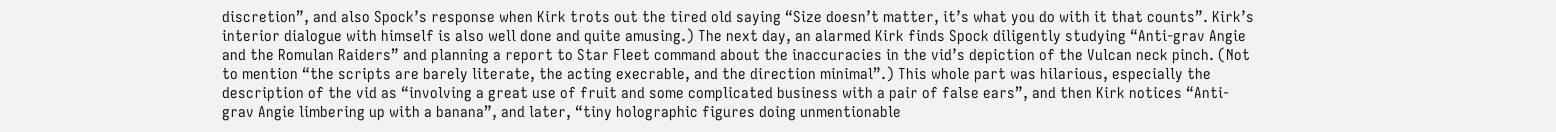discretion”, and also Spock’s response when Kirk trots out the tired old saying “Size doesn’t matter, it’s what you do with it that counts”. Kirk’s interior dialogue with himself is also well done and quite amusing.) The next day, an alarmed Kirk finds Spock diligently studying “Anti-grav Angie and the Romulan Raiders” and planning a report to Star Fleet command about the inaccuracies in the vid’s depiction of the Vulcan neck pinch. (Not to mention “the scripts are barely literate, the acting execrable, and the direction minimal”.) This whole part was hilarious, especially the description of the vid as “involving a great use of fruit and some complicated business with a pair of false ears”, and then Kirk notices “Anti-grav Angie limbering up with a banana”, and later, “tiny holographic figures doing unmentionable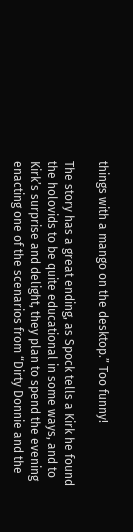things with a mango on the desktop.” Too funny!

The story has a great ending, as Spock tells a Kirk he found the holovids to be quite educational in some ways, and to Kirk’s surprise and delight, they plan to spend the evening enacting one of the scenarios from “Dirty Donnie and the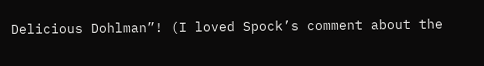Delicious Dohlman”! (I loved Spock’s comment about the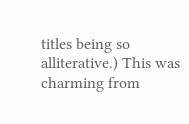titles being so alliterative.) This was charming from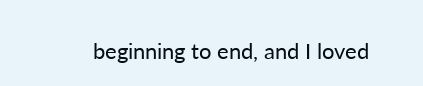beginning to end, and I loved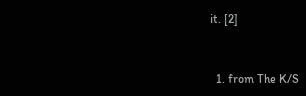it. [2]


  1. from The K/S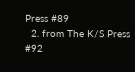Press #89
  2. from The K/S Press #92